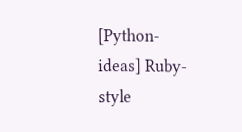[Python-ideas] Ruby-style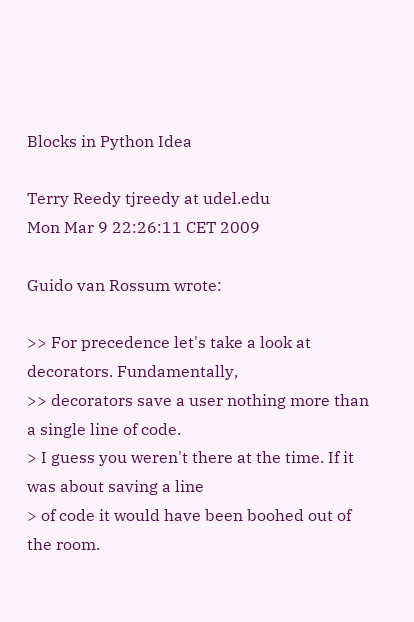Blocks in Python Idea

Terry Reedy tjreedy at udel.edu
Mon Mar 9 22:26:11 CET 2009

Guido van Rossum wrote:

>> For precedence let's take a look at decorators. Fundamentally,
>> decorators save a user nothing more than a single line of code.
> I guess you weren't there at the time. If it was about saving a line
> of code it would have been boohed out of the room.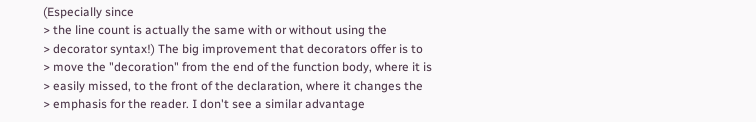(Especially since
> the line count is actually the same with or without using the
> decorator syntax!) The big improvement that decorators offer is to
> move the "decoration" from the end of the function body, where it is
> easily missed, to the front of the declaration, where it changes the
> emphasis for the reader. I don't see a similar advantage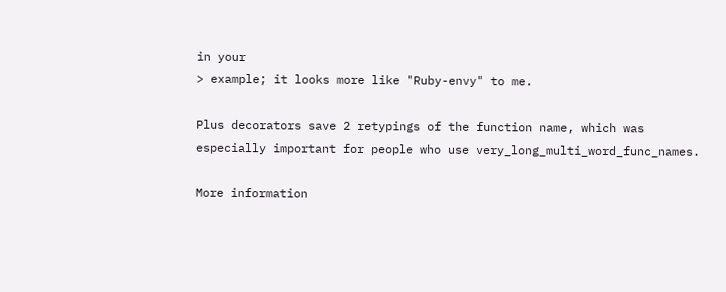in your
> example; it looks more like "Ruby-envy" to me.

Plus decorators save 2 retypings of the function name, which was
especially important for people who use very_long_multi_word_func_names.

More information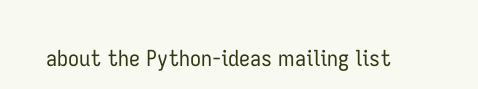about the Python-ideas mailing list